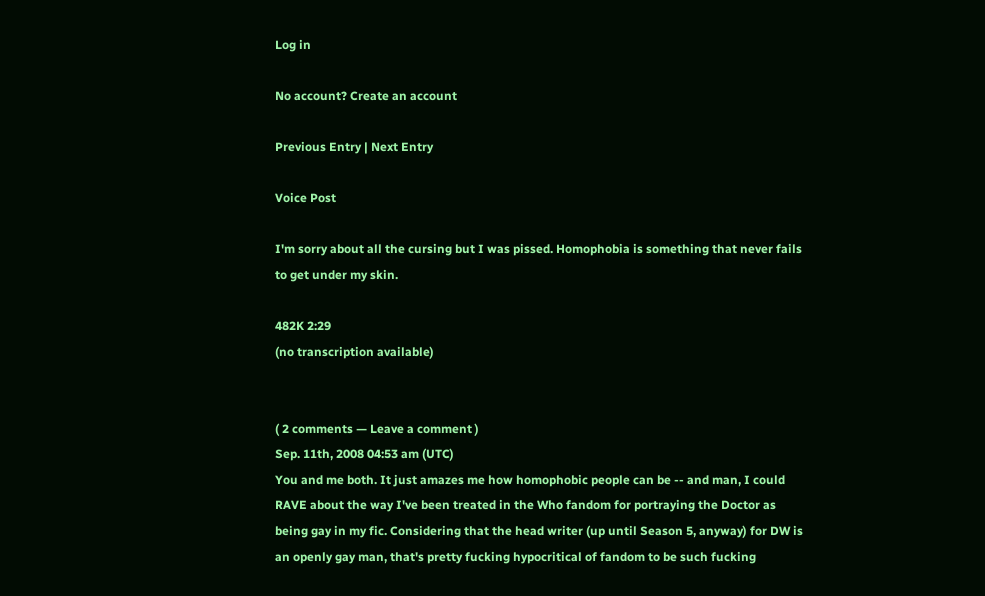Log in

No account? Create an account

Previous Entry | Next Entry

Voice Post

I'm sorry about all the cursing but I was pissed. Homophobia is something that never fails to get under my skin.

482K 2:29
(no transcription available)


( 2 comments — Leave a comment )
Sep. 11th, 2008 04:53 am (UTC)
You and me both. It just amazes me how homophobic people can be -- and man, I could RAVE about the way I've been treated in the Who fandom for portraying the Doctor as being gay in my fic. Considering that the head writer (up until Season 5, anyway) for DW is an openly gay man, that's pretty fucking hypocritical of fandom to be such fucking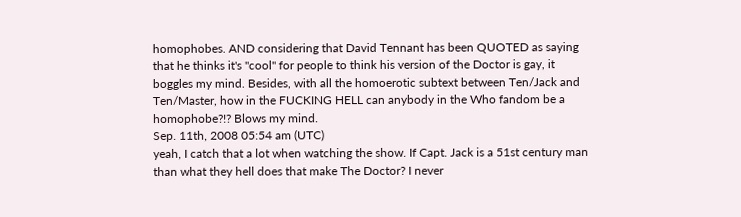homophobes. AND considering that David Tennant has been QUOTED as saying that he thinks it's "cool" for people to think his version of the Doctor is gay, it boggles my mind. Besides, with all the homoerotic subtext between Ten/Jack and Ten/Master, how in the FUCKING HELL can anybody in the Who fandom be a homophobe?!? Blows my mind.
Sep. 11th, 2008 05:54 am (UTC)
yeah, I catch that a lot when watching the show. If Capt. Jack is a 51st century man than what they hell does that make The Doctor? I never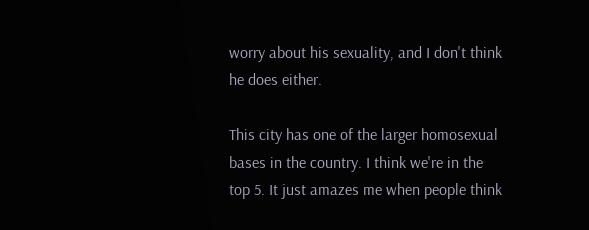worry about his sexuality, and I don't think he does either.

This city has one of the larger homosexual bases in the country. I think we're in the top 5. It just amazes me when people think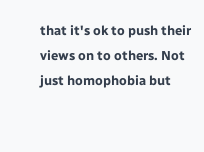that it's ok to push their views on to others. Not just homophobia but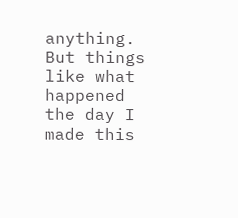anything. But things like what happened the day I made this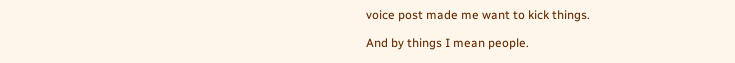voice post made me want to kick things.

And by things I mean people.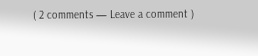( 2 comments — Leave a comment )